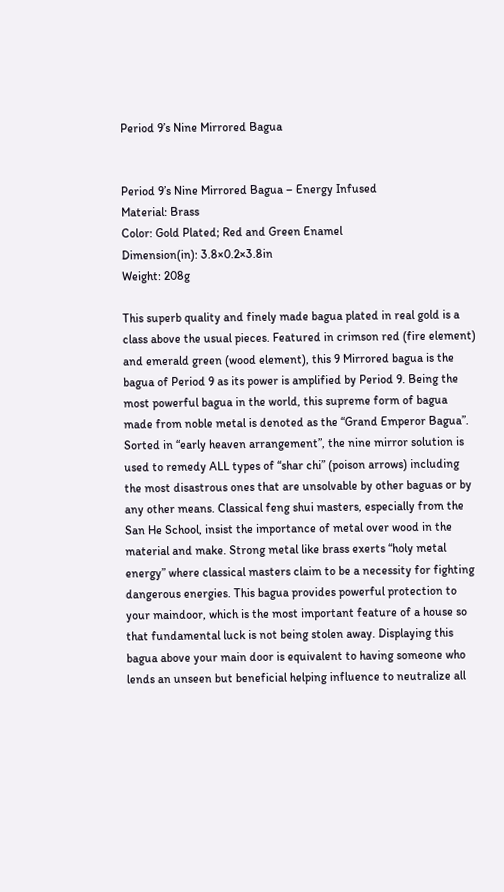Period 9’s Nine Mirrored Bagua


Period 9’s Nine Mirrored Bagua – Energy Infused
Material: Brass
Color: Gold Plated; Red and Green Enamel
Dimension(in): 3.8×0.2×3.8in
Weight: 208g

This superb quality and finely made bagua plated in real gold is a class above the usual pieces. Featured in crimson red (fire element) and emerald green (wood element), this 9 Mirrored bagua is the bagua of Period 9 as its power is amplified by Period 9. Being the most powerful bagua in the world, this supreme form of bagua made from noble metal is denoted as the “Grand Emperor Bagua”. Sorted in “early heaven arrangement”, the nine mirror solution is used to remedy ALL types of “shar chi” (poison arrows) including the most disastrous ones that are unsolvable by other baguas or by any other means. Classical feng shui masters, especially from the San He School, insist the importance of metal over wood in the material and make. Strong metal like brass exerts “holy metal energy” where classical masters claim to be a necessity for fighting dangerous energies. This bagua provides powerful protection to your maindoor, which is the most important feature of a house so that fundamental luck is not being stolen away. Displaying this bagua above your main door is equivalent to having someone who lends an unseen but beneficial helping influence to neutralize all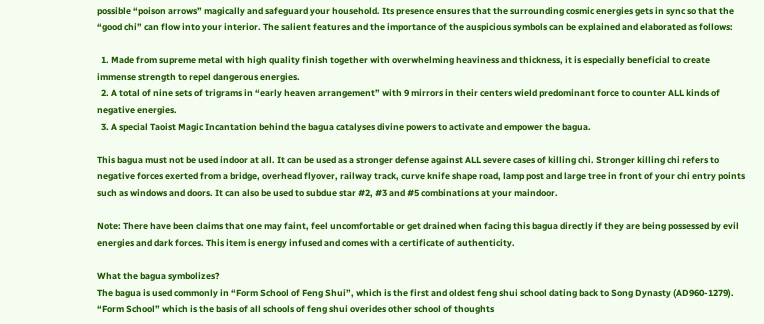possible “poison arrows” magically and safeguard your household. Its presence ensures that the surrounding cosmic energies gets in sync so that the “good chi” can flow into your interior. The salient features and the importance of the auspicious symbols can be explained and elaborated as follows:

  1. Made from supreme metal with high quality finish together with overwhelming heaviness and thickness, it is especially beneficial to create immense strength to repel dangerous energies.
  2. A total of nine sets of trigrams in “early heaven arrangement” with 9 mirrors in their centers wield predominant force to counter ALL kinds of negative energies.
  3. A special Taoist Magic Incantation behind the bagua catalyses divine powers to activate and empower the bagua.

This bagua must not be used indoor at all. It can be used as a stronger defense against ALL severe cases of killing chi. Stronger killing chi refers to negative forces exerted from a bridge, overhead flyover, railway track, curve knife shape road, lamp post and large tree in front of your chi entry points such as windows and doors. It can also be used to subdue star #2, #3 and #5 combinations at your maindoor.

Note: There have been claims that one may faint, feel uncomfortable or get drained when facing this bagua directly if they are being possessed by evil energies and dark forces. This item is energy infused and comes with a certificate of authenticity.

What the bagua symbolizes?
The bagua is used commonly in “Form School of Feng Shui”, which is the first and oldest feng shui school dating back to Song Dynasty (AD960-1279). “Form School” which is the basis of all schools of feng shui overides other school of thoughts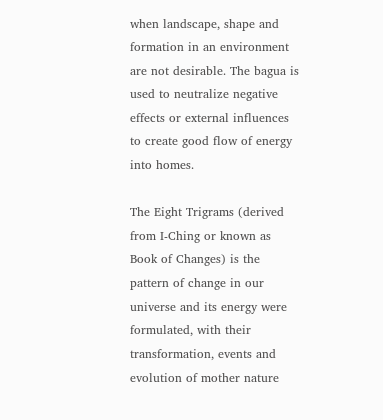when landscape, shape and formation in an environment are not desirable. The bagua is used to neutralize negative effects or external influences to create good flow of energy into homes.

The Eight Trigrams (derived from I-Ching or known as Book of Changes) is the pattern of change in our universe and its energy were formulated, with their transformation, events and evolution of mother nature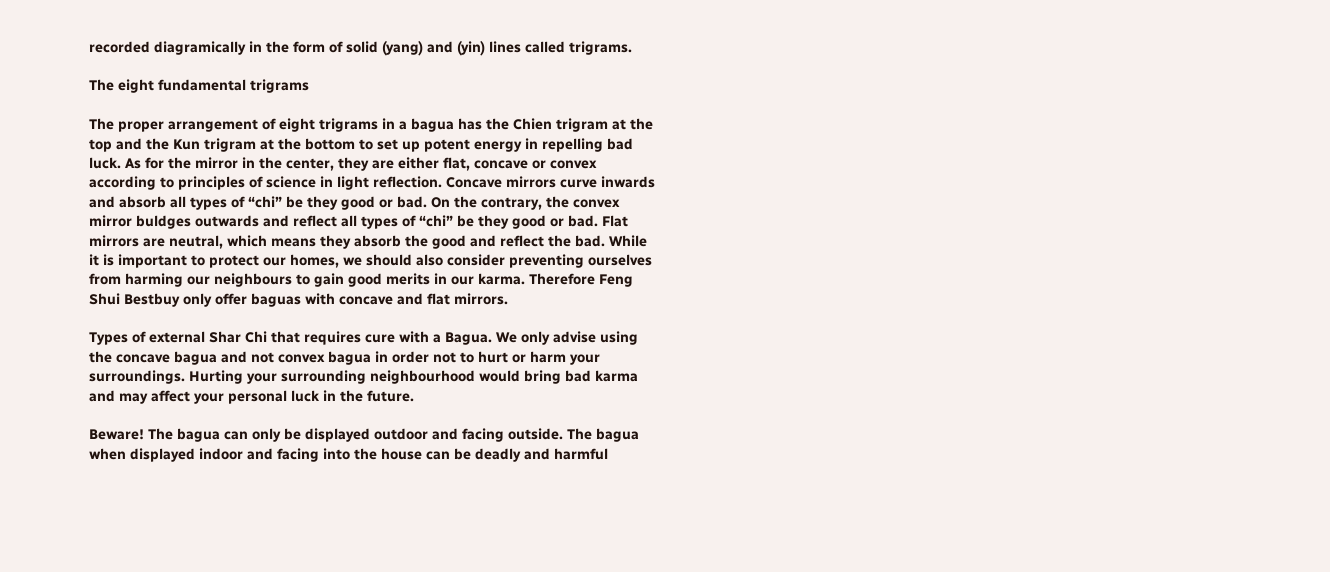recorded diagramically in the form of solid (yang) and (yin) lines called trigrams.

The eight fundamental trigrams

The proper arrangement of eight trigrams in a bagua has the Chien trigram at the top and the Kun trigram at the bottom to set up potent energy in repelling bad luck. As for the mirror in the center, they are either flat, concave or convex according to principles of science in light reflection. Concave mirrors curve inwards and absorb all types of “chi” be they good or bad. On the contrary, the convex mirror buldges outwards and reflect all types of “chi” be they good or bad. Flat mirrors are neutral, which means they absorb the good and reflect the bad. While it is important to protect our homes, we should also consider preventing ourselves from harming our neighbours to gain good merits in our karma. Therefore Feng Shui Bestbuy only offer baguas with concave and flat mirrors.

Types of external Shar Chi that requires cure with a Bagua. We only advise using the concave bagua and not convex bagua in order not to hurt or harm your surroundings. Hurting your surrounding neighbourhood would bring bad karma and may affect your personal luck in the future.

Beware! The bagua can only be displayed outdoor and facing outside. The bagua when displayed indoor and facing into the house can be deadly and harmful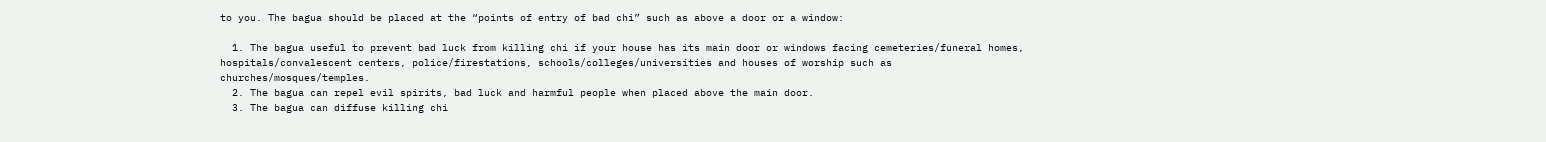to you. The bagua should be placed at the “points of entry of bad chi” such as above a door or a window:

  1. The bagua useful to prevent bad luck from killing chi if your house has its main door or windows facing cemeteries/funeral homes, hospitals/convalescent centers, police/firestations, schools/colleges/universities and houses of worship such as churches/mosques/temples.
  2. The bagua can repel evil spirits, bad luck and harmful people when placed above the main door.
  3. The bagua can diffuse killing chi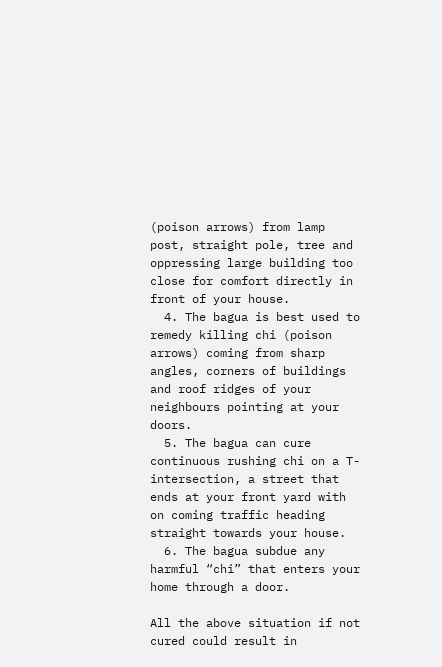(poison arrows) from lamp post, straight pole, tree and oppressing large building too close for comfort directly in front of your house.
  4. The bagua is best used to remedy killing chi (poison arrows) coming from sharp angles, corners of buildings and roof ridges of your neighbours pointing at your doors.
  5. The bagua can cure continuous rushing chi on a T-intersection, a street that ends at your front yard with on coming traffic heading straight towards your house.
  6. The bagua subdue any harmful “chi” that enters your home through a door.

All the above situation if not cured could result in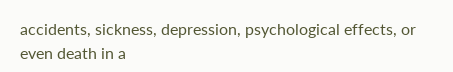accidents, sickness, depression, psychological effects, or even death in a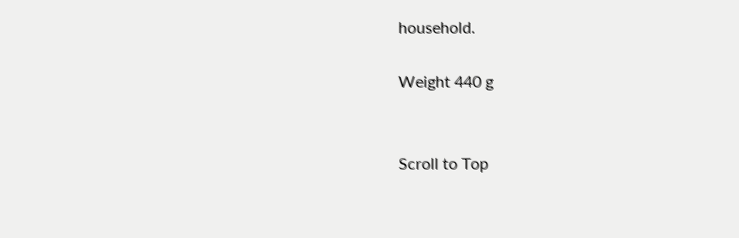household.

Weight 440 g


Scroll to Top